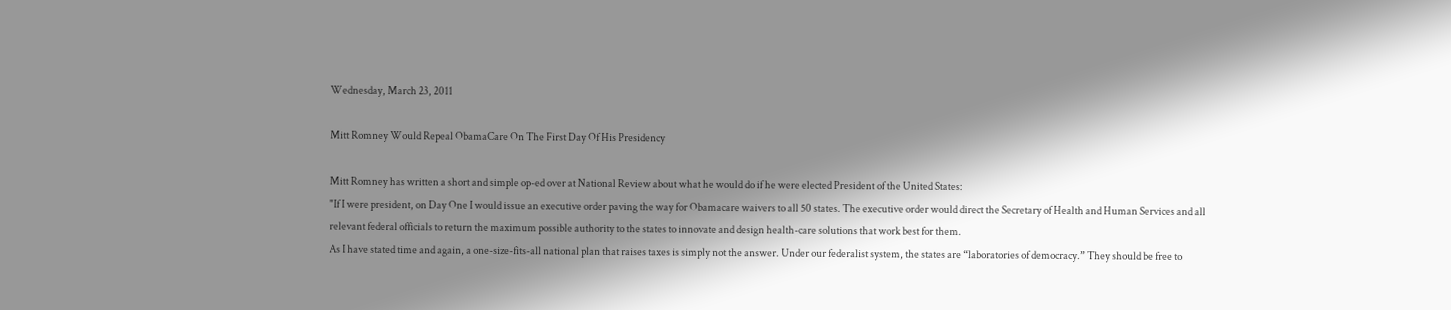Wednesday, March 23, 2011

Mitt Romney Would Repeal ObamaCare On The First Day Of His Presidency

Mitt Romney has written a short and simple op-ed over at National Review about what he would do if he were elected President of the United States:
"If I were president, on Day One I would issue an executive order paving the way for Obamacare waivers to all 50 states. The executive order would direct the Secretary of Health and Human Services and all relevant federal officials to return the maximum possible authority to the states to innovate and design health-care solutions that work best for them.
As I have stated time and again, a one-size-fits-all national plan that raises taxes is simply not the answer. Under our federalist system, the states are “laboratories of democracy.” They should be free to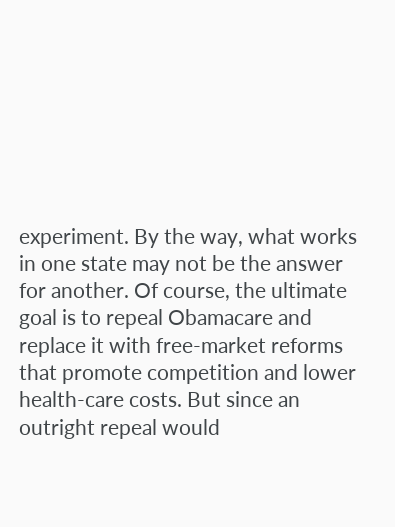experiment. By the way, what works in one state may not be the answer for another. Of course, the ultimate goal is to repeal Obamacare and replace it with free-market reforms that promote competition and lower health-care costs. But since an outright repeal would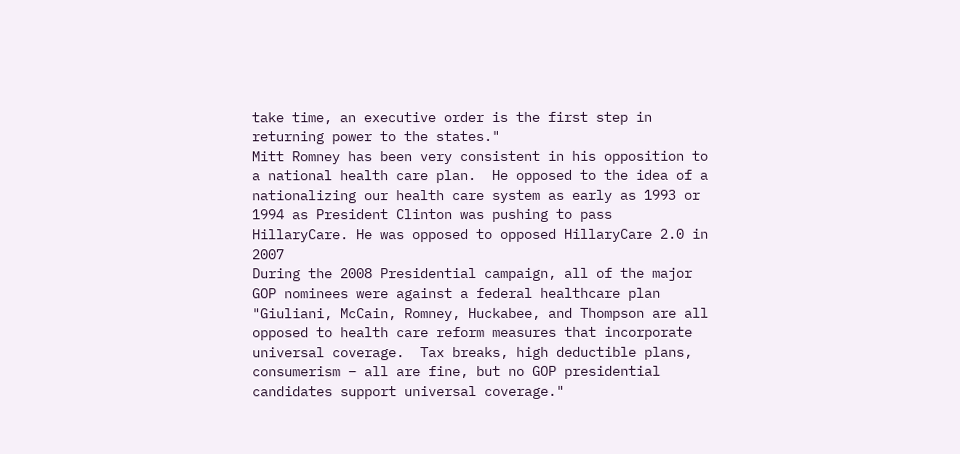take time, an executive order is the first step in returning power to the states."
Mitt Romney has been very consistent in his opposition to a national health care plan.  He opposed to the idea of a nationalizing our health care system as early as 1993 or 1994 as President Clinton was pushing to pass HillaryCare. He was opposed to opposed HillaryCare 2.0 in 2007
During the 2008 Presidential campaign, all of the major GOP nominees were against a federal healthcare plan
"Giuliani, McCain, Romney, Huckabee, and Thompson are all opposed to health care reform measures that incorporate universal coverage.  Tax breaks, high deductible plans, consumerism – all are fine, but no GOP presidential candidates support universal coverage."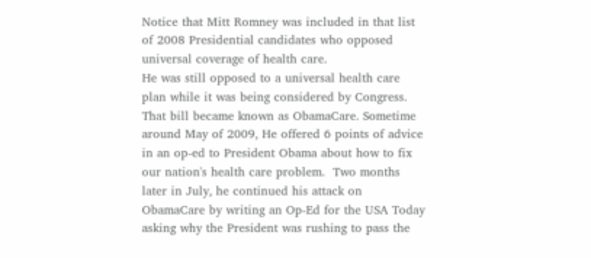Notice that Mitt Romney was included in that list of 2008 Presidential candidates who opposed universal coverage of health care.
He was still opposed to a universal health care plan while it was being considered by Congress. That bill became known as ObamaCare. Sometime around May of 2009, He offered 6 points of advice in an op-ed to President Obama about how to fix our nation's health care problem.  Two months later in July, he continued his attack on ObamaCare by writing an Op-Ed for the USA Today asking why the President was rushing to pass the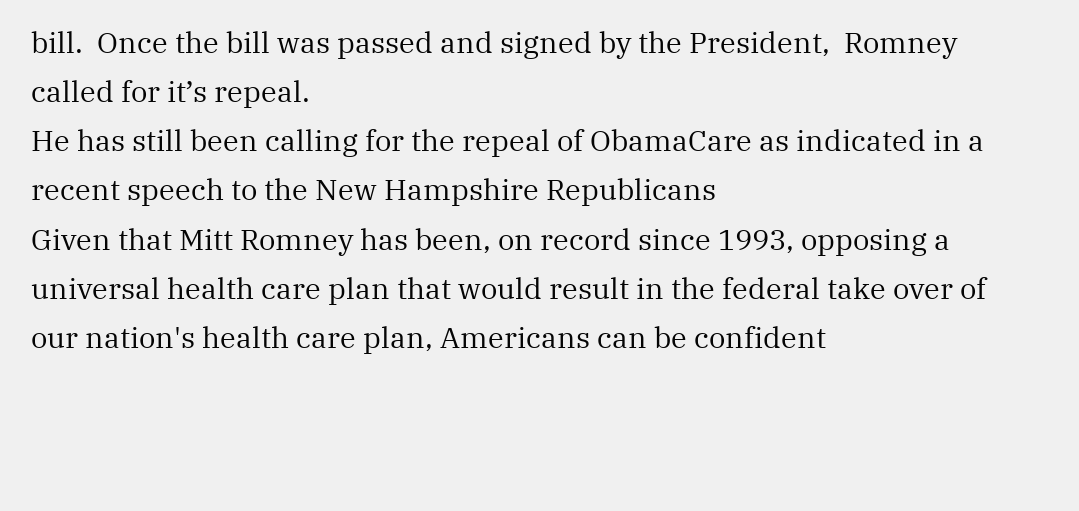bill.  Once the bill was passed and signed by the President,  Romney called for it’s repeal.
He has still been calling for the repeal of ObamaCare as indicated in a recent speech to the New Hampshire Republicans
Given that Mitt Romney has been, on record since 1993, opposing a universal health care plan that would result in the federal take over of our nation's health care plan, Americans can be confident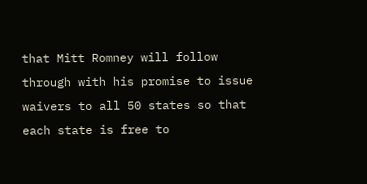that Mitt Romney will follow through with his promise to issue waivers to all 50 states so that each state is free to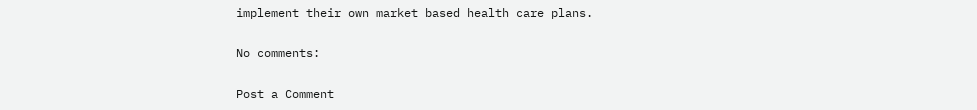implement their own market based health care plans.

No comments:

Post a Comment